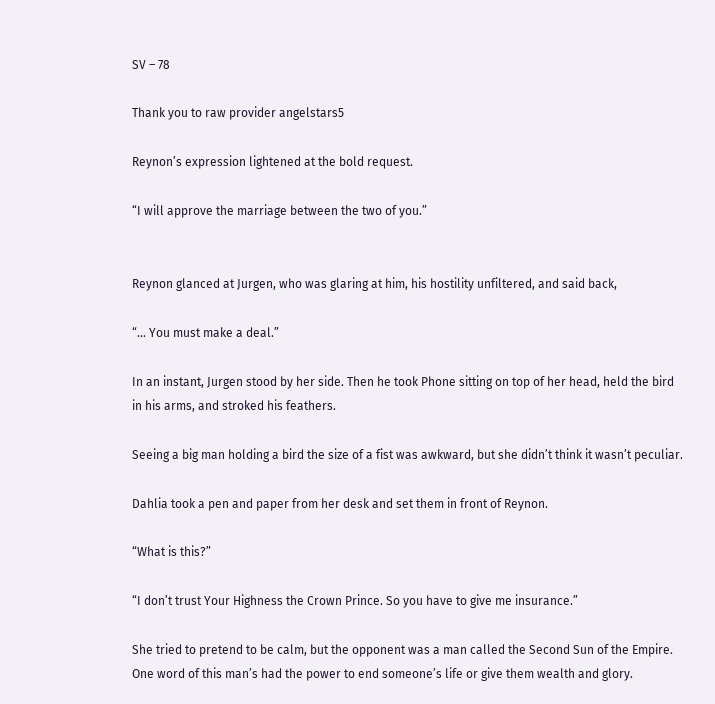SV – 78

Thank you to raw provider angelstars5

Reynon’s expression lightened at the bold request.

“I will approve the marriage between the two of you.”


Reynon glanced at Jurgen, who was glaring at him, his hostility unfiltered, and said back,

“… You must make a deal.”

In an instant, Jurgen stood by her side. Then he took Phone sitting on top of her head, held the bird in his arms, and stroked his feathers.

Seeing a big man holding a bird the size of a fist was awkward, but she didn’t think it wasn’t peculiar.

Dahlia took a pen and paper from her desk and set them in front of Reynon.

“What is this?”

“I don’t trust Your Highness the Crown Prince. So you have to give me insurance.”

She tried to pretend to be calm, but the opponent was a man called the Second Sun of the Empire. One word of this man’s had the power to end someone’s life or give them wealth and glory.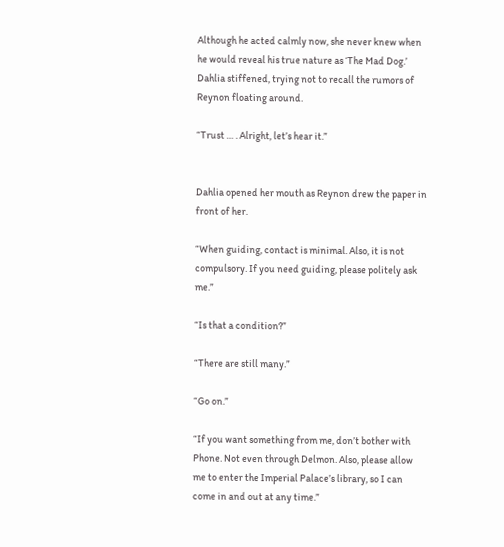Although he acted calmly now, she never knew when he would reveal his true nature as ‘The Mad Dog.’ Dahlia stiffened, trying not to recall the rumors of Reynon floating around.

“Trust … . Alright, let’s hear it.”


Dahlia opened her mouth as Reynon drew the paper in front of her.

“When guiding, contact is minimal. Also, it is not compulsory. If you need guiding, please politely ask me.”

“Is that a condition?”

“There are still many.”

“Go on.”

“If you want something from me, don’t bother with Phone. Not even through Delmon. Also, please allow me to enter the Imperial Palace’s library, so I can come in and out at any time.”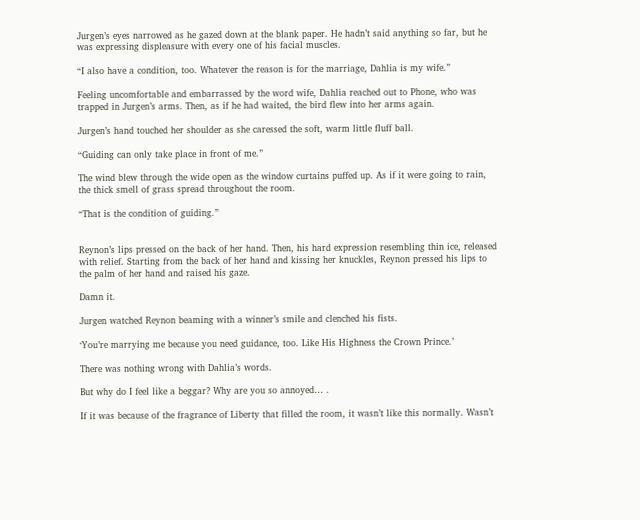Jurgen’s eyes narrowed as he gazed down at the blank paper. He hadn’t said anything so far, but he was expressing displeasure with every one of his facial muscles.

“I also have a condition, too. Whatever the reason is for the marriage, Dahlia is my wife.”

Feeling uncomfortable and embarrassed by the word wife, Dahlia reached out to Phone, who was trapped in Jurgen’s arms. Then, as if he had waited, the bird flew into her arms again.

Jurgen’s hand touched her shoulder as she caressed the soft, warm little fluff ball.

“Guiding can only take place in front of me.”

The wind blew through the wide open as the window curtains puffed up. As if it were going to rain, the thick smell of grass spread throughout the room.

“That is the condition of guiding.”


Reynon’s lips pressed on the back of her hand. Then, his hard expression resembling thin ice, released with relief. Starting from the back of her hand and kissing her knuckles, Reynon pressed his lips to the palm of her hand and raised his gaze.

Damn it.

Jurgen watched Reynon beaming with a winner’s smile and clenched his fists.

‘You’re marrying me because you need guidance, too. Like His Highness the Crown Prince.’

There was nothing wrong with Dahlia’s words.

But why do I feel like a beggar? Why are you so annoyed… .

If it was because of the fragrance of Liberty that filled the room, it wasn’t like this normally. Wasn’t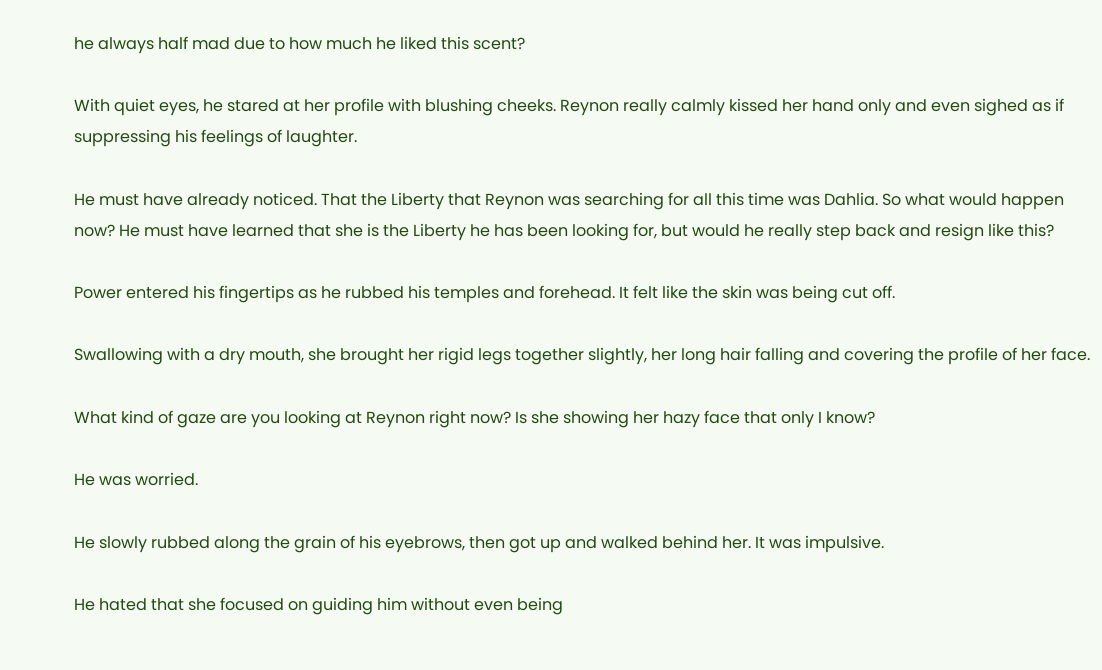he always half mad due to how much he liked this scent?

With quiet eyes, he stared at her profile with blushing cheeks. Reynon really calmly kissed her hand only and even sighed as if suppressing his feelings of laughter.

He must have already noticed. That the Liberty that Reynon was searching for all this time was Dahlia. So what would happen now? He must have learned that she is the Liberty he has been looking for, but would he really step back and resign like this?

Power entered his fingertips as he rubbed his temples and forehead. It felt like the skin was being cut off.

Swallowing with a dry mouth, she brought her rigid legs together slightly, her long hair falling and covering the profile of her face.

What kind of gaze are you looking at Reynon right now? Is she showing her hazy face that only I know?

He was worried.

He slowly rubbed along the grain of his eyebrows, then got up and walked behind her. It was impulsive.

He hated that she focused on guiding him without even being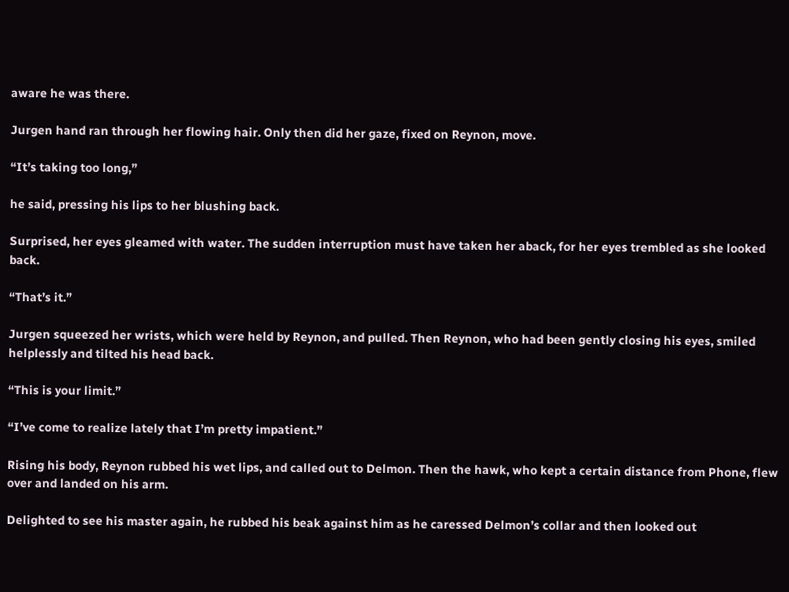aware he was there.

Jurgen hand ran through her flowing hair. Only then did her gaze, fixed on Reynon, move.

“It’s taking too long,”

he said, pressing his lips to her blushing back.

Surprised, her eyes gleamed with water. The sudden interruption must have taken her aback, for her eyes trembled as she looked back.

“That’s it.”

Jurgen squeezed her wrists, which were held by Reynon, and pulled. Then Reynon, who had been gently closing his eyes, smiled helplessly and tilted his head back.

“This is your limit.”

“I’ve come to realize lately that I’m pretty impatient.”

Rising his body, Reynon rubbed his wet lips, and called out to Delmon. Then the hawk, who kept a certain distance from Phone, flew over and landed on his arm.

Delighted to see his master again, he rubbed his beak against him as he caressed Delmon’s collar and then looked out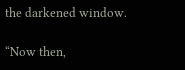the darkened window.

“Now then,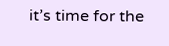it’s time for the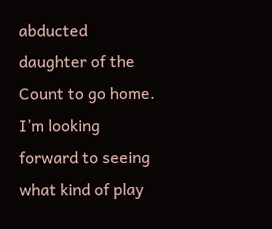abducted daughter of the Count to go home. I’m looking forward to seeing what kind of play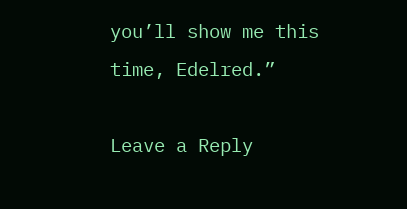you’ll show me this time, Edelred.”

Leave a Reply